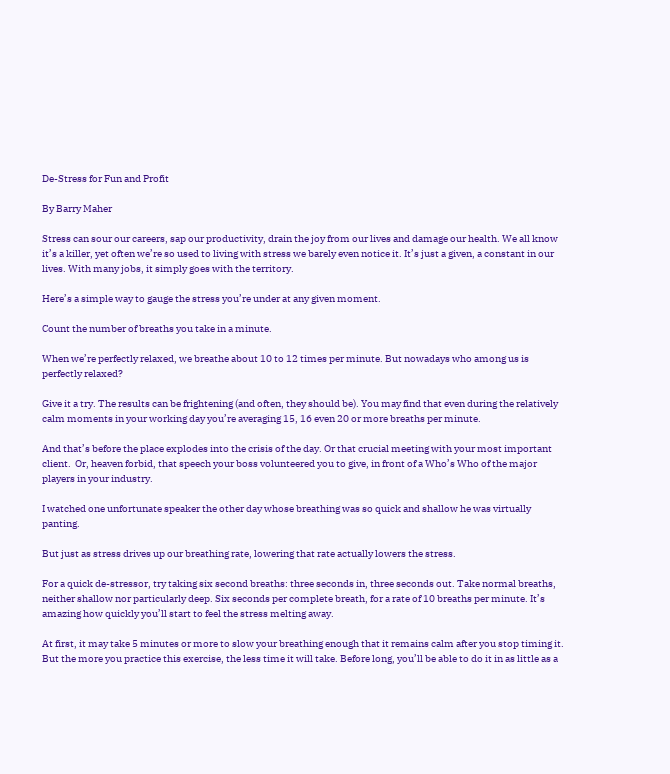De-Stress for Fun and Profit

By Barry Maher

Stress can sour our careers, sap our productivity, drain the joy from our lives and damage our health. We all know it’s a killer, yet often we’re so used to living with stress we barely even notice it. It’s just a given, a constant in our lives. With many jobs, it simply goes with the territory.

Here’s a simple way to gauge the stress you’re under at any given moment.

Count the number of breaths you take in a minute.

When we’re perfectly relaxed, we breathe about 10 to 12 times per minute. But nowadays who among us is perfectly relaxed?

Give it a try. The results can be frightening (and often, they should be). You may find that even during the relatively calm moments in your working day you’re averaging 15, 16 even 20 or more breaths per minute.

And that’s before the place explodes into the crisis of the day. Or that crucial meeting with your most important client.  Or, heaven forbid, that speech your boss volunteered you to give, in front of a Who’s Who of the major players in your industry.

I watched one unfortunate speaker the other day whose breathing was so quick and shallow he was virtually panting.

But just as stress drives up our breathing rate, lowering that rate actually lowers the stress.

For a quick de-stressor, try taking six second breaths: three seconds in, three seconds out. Take normal breaths, neither shallow nor particularly deep. Six seconds per complete breath, for a rate of 10 breaths per minute. It’s amazing how quickly you’ll start to feel the stress melting away.

At first, it may take 5 minutes or more to slow your breathing enough that it remains calm after you stop timing it. But the more you practice this exercise, the less time it will take. Before long, you’ll be able to do it in as little as a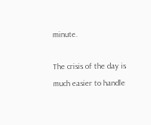minute.

The crisis of the day is much easier to handle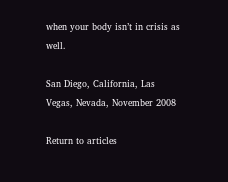when your body isn’t in crisis as well.

San Diego, California, Las Vegas, Nevada, November 2008

Return to articles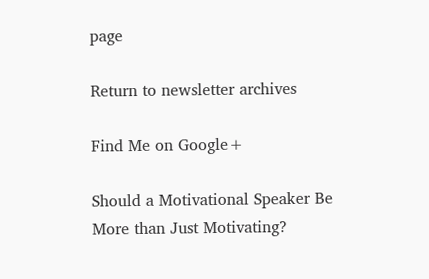page

Return to newsletter archives

Find Me on Google+

Should a Motivational Speaker Be More than Just Motivating?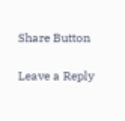Share Button

Leave a Reply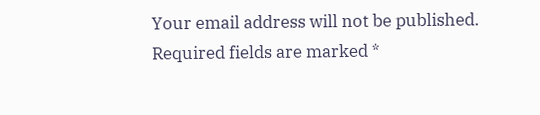Your email address will not be published. Required fields are marked *